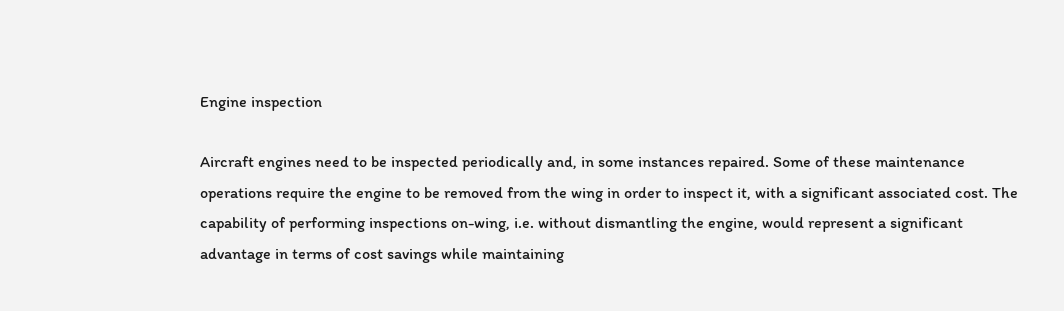Engine inspection

Aircraft engines need to be inspected periodically and, in some instances repaired. Some of these maintenance operations require the engine to be removed from the wing in order to inspect it, with a significant associated cost. The capability of performing inspections on-wing, i.e. without dismantling the engine, would represent a significant advantage in terms of cost savings while maintaining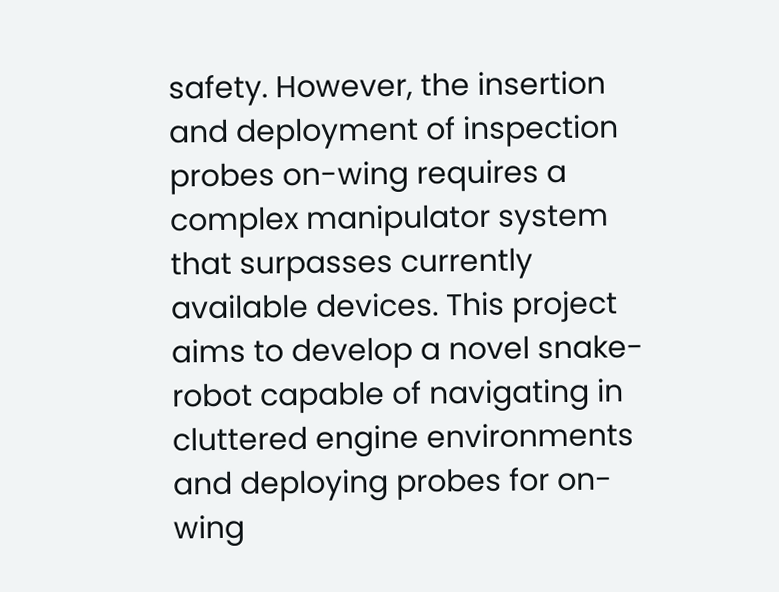safety. However, the insertion and deployment of inspection probes on-wing requires a complex manipulator system that surpasses currently available devices. This project aims to develop a novel snake-robot capable of navigating in cluttered engine environments and deploying probes for on-wing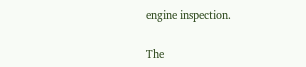engine inspection.

The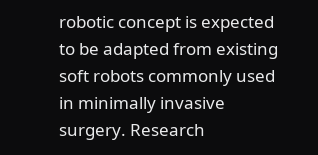robotic concept is expected to be adapted from existing soft robots commonly used in minimally invasive surgery. Research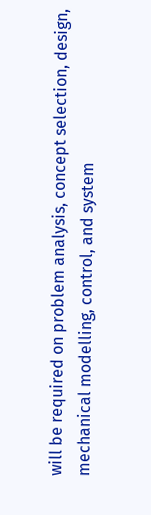will be required on problem analysis, concept selection, design, mechanical modelling, control, and system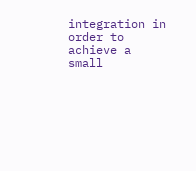integration in order to achieve a small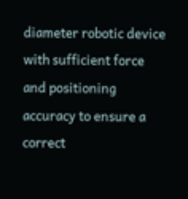diameter robotic device with sufficient force and positioning accuracy to ensure a correct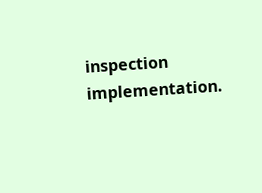inspection implementation.